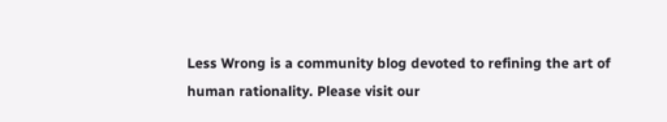Less Wrong is a community blog devoted to refining the art of human rationality. Please visit our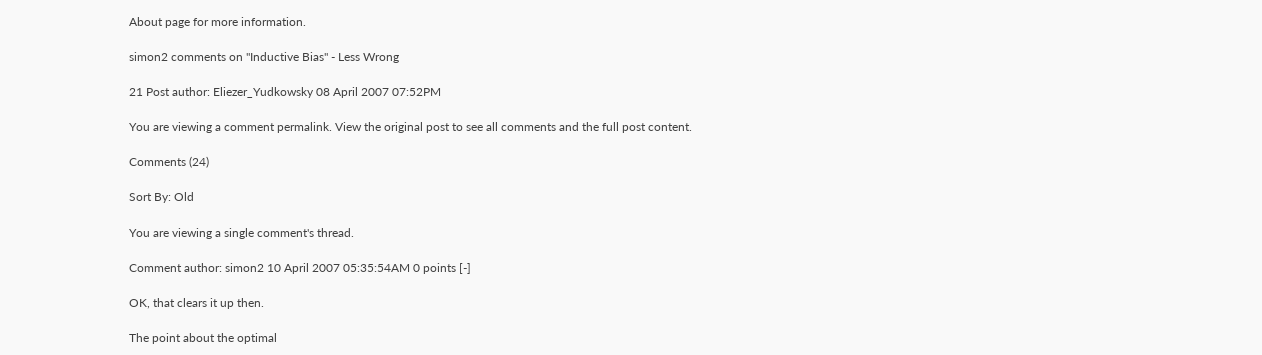About page for more information.

simon2 comments on "Inductive Bias" - Less Wrong

21 Post author: Eliezer_Yudkowsky 08 April 2007 07:52PM

You are viewing a comment permalink. View the original post to see all comments and the full post content.

Comments (24)

Sort By: Old

You are viewing a single comment's thread.

Comment author: simon2 10 April 2007 05:35:54AM 0 points [-]

OK, that clears it up then.

The point about the optimal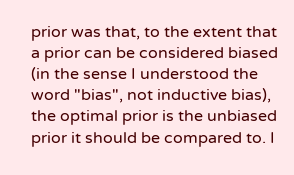prior was that, to the extent that a prior can be considered biased (in the sense I understood the word "bias", not inductive bias), the optimal prior is the unbiased prior it should be compared to. I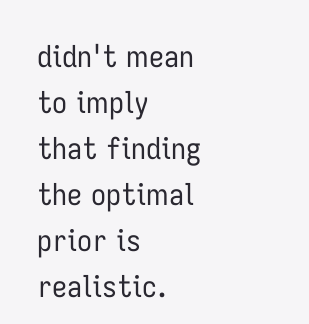didn't mean to imply that finding the optimal prior is realistic.